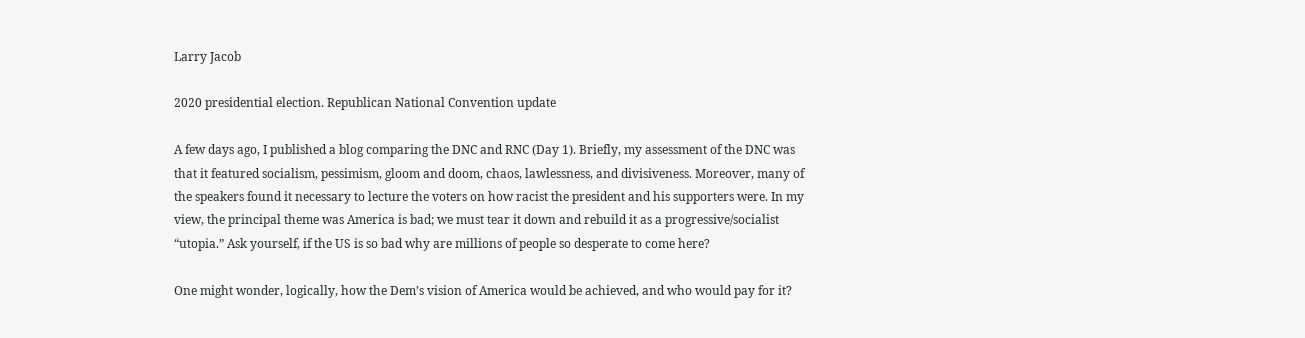Larry Jacob

2020 presidential election. Republican National Convention update

A few days ago, I published a blog comparing the DNC and RNC (Day 1). Briefly, my assessment of the DNC was that it featured socialism, pessimism, gloom and doom, chaos, lawlessness, and divisiveness. Moreover, many of the speakers found it necessary to lecture the voters on how racist the president and his supporters were. In my view, the principal theme was America is bad; we must tear it down and rebuild it as a progressive/socialist “utopia.” Ask yourself, if the US is so bad why are millions of people so desperate to come here?

One might wonder, logically, how the Dem’s vision of America would be achieved, and who would pay for it?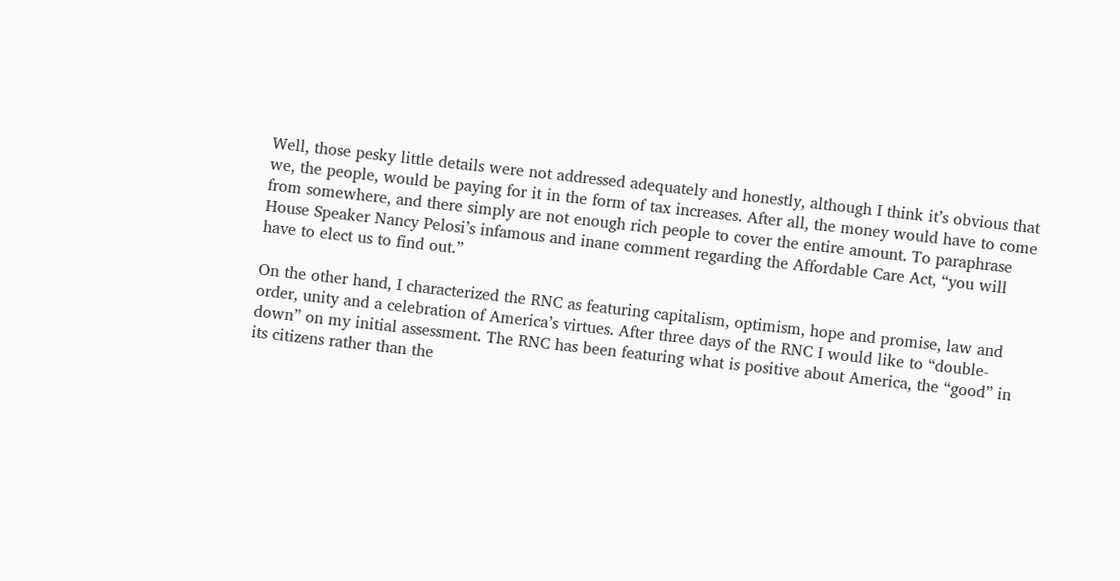Well, those pesky little details were not addressed adequately and honestly, although I think it’s obvious that we, the people, would be paying for it in the form of tax increases. After all, the money would have to come from somewhere, and there simply are not enough rich people to cover the entire amount. To paraphrase House Speaker Nancy Pelosi’s infamous and inane comment regarding the Affordable Care Act, “you will have to elect us to find out.”

On the other hand, I characterized the RNC as featuring capitalism, optimism, hope and promise, law and order, unity and a celebration of America’s virtues. After three days of the RNC I would like to “double-down” on my initial assessment. The RNC has been featuring what is positive about America, the “good” in its citizens rather than the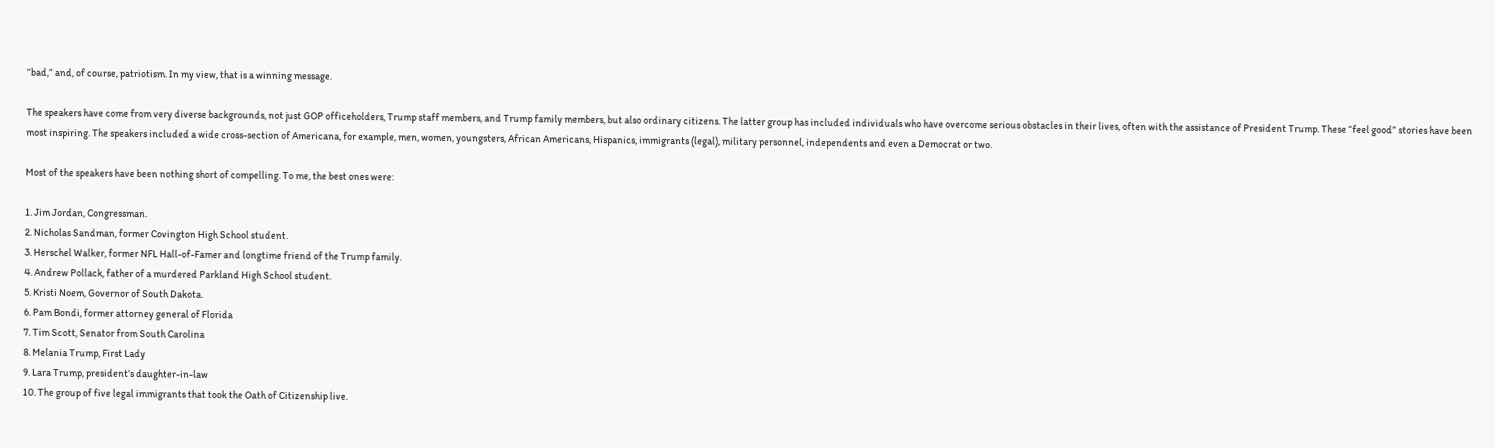“bad,” and, of course, patriotism. In my view, that is a winning message.

The speakers have come from very diverse backgrounds, not just GOP officeholders, Trump staff members, and Trump family members, but also ordinary citizens. The latter group has included individuals who have overcome serious obstacles in their lives, often with the assistance of President Trump. These “feel good” stories have been most inspiring. The speakers included a wide cross-section of Americana, for example, men, women, youngsters, African Americans, Hispanics, immigrants (legal), military personnel, independents and even a Democrat or two.

Most of the speakers have been nothing short of compelling. To me, the best ones were:

1. Jim Jordan, Congressman.
2. Nicholas Sandman, former Covington High School student.
3. Herschel Walker, former NFL Hall-of-Famer and longtime friend of the Trump family.
4. Andrew Pollack, father of a murdered Parkland High School student.
5. Kristi Noem, Governor of South Dakota.
6. Pam Bondi, former attorney general of Florida
7. Tim Scott, Senator from South Carolina
8. Melania Trump, First Lady
9. Lara Trump, president’s daughter-in-law
10. The group of five legal immigrants that took the Oath of Citizenship live.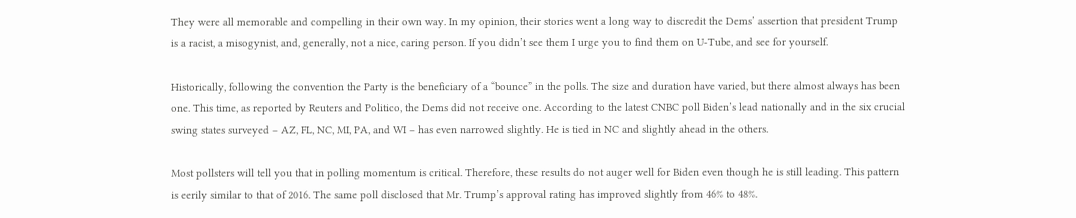They were all memorable and compelling in their own way. In my opinion, their stories went a long way to discredit the Dems’ assertion that president Trump is a racist, a misogynist, and, generally, not a nice, caring person. If you didn’t see them I urge you to find them on U-Tube, and see for yourself.

Historically, following the convention the Party is the beneficiary of a “bounce” in the polls. The size and duration have varied, but there almost always has been one. This time, as reported by Reuters and Politico, the Dems did not receive one. According to the latest CNBC poll Biden’s lead nationally and in the six crucial swing states surveyed – AZ, FL, NC, MI, PA, and WI – has even narrowed slightly. He is tied in NC and slightly ahead in the others.

Most pollsters will tell you that in polling momentum is critical. Therefore, these results do not auger well for Biden even though he is still leading. This pattern is eerily similar to that of 2016. The same poll disclosed that Mr. Trump’s approval rating has improved slightly from 46% to 48%.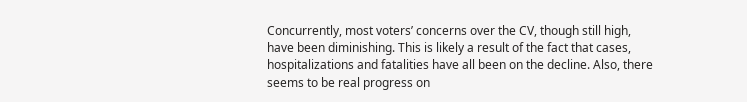Concurrently, most voters’ concerns over the CV, though still high, have been diminishing. This is likely a result of the fact that cases, hospitalizations and fatalities have all been on the decline. Also, there seems to be real progress on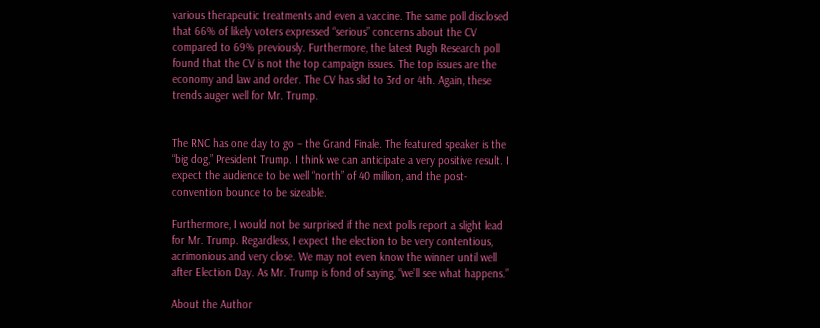various therapeutic treatments and even a vaccine. The same poll disclosed that 66% of likely voters expressed “serious” concerns about the CV compared to 69% previously. Furthermore, the latest Pugh Research poll found that the CV is not the top campaign issues. The top issues are the economy and law and order. The CV has slid to 3rd or 4th. Again, these trends auger well for Mr. Trump.


The RNC has one day to go – the Grand Finale. The featured speaker is the “big dog,” President Trump. I think we can anticipate a very positive result. I expect the audience to be well “north” of 40 million, and the post-convention bounce to be sizeable.

Furthermore, I would not be surprised if the next polls report a slight lead for Mr. Trump. Regardless, I expect the election to be very contentious, acrimonious and very close. We may not even know the winner until well after Election Day. As Mr. Trump is fond of saying, “we’ll see what happens.”

About the Author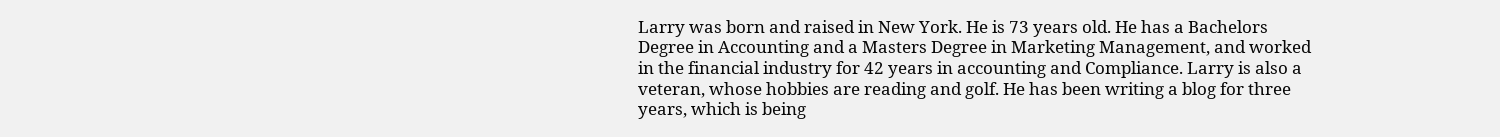Larry was born and raised in New York. He is 73 years old. He has a Bachelors Degree in Accounting and a Masters Degree in Marketing Management, and worked in the financial industry for 42 years in accounting and Compliance. Larry is also a veteran, whose hobbies are reading and golf. He has been writing a blog for three years, which is being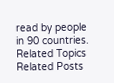read by people in 90 countries.
Related Topics
Related Posts